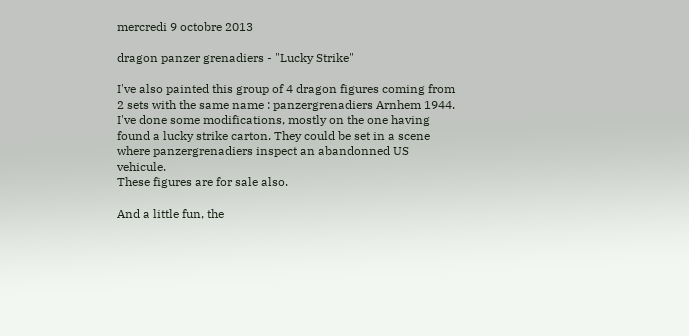mercredi 9 octobre 2013

dragon panzer grenadiers - "Lucky Strike"

I've also painted this group of 4 dragon figures coming from 2 sets with the same name : panzergrenadiers Arnhem 1944. I've done some modifications, mostly on the one having found a lucky strike carton. They could be set in a scene where panzergrenadiers inspect an abandonned US vehicule.
These figures are for sale also.

And a little fun, the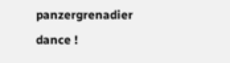panzergrenadier dance !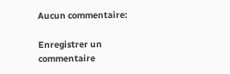Aucun commentaire:

Enregistrer un commentaire